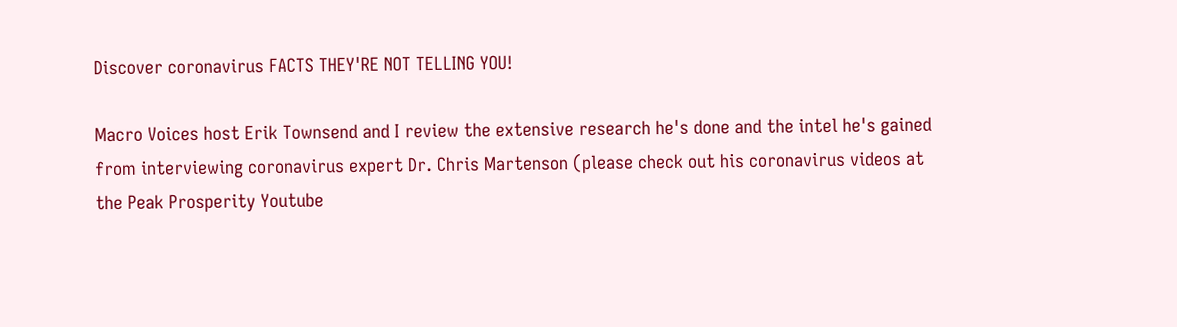Discover coronavirus FACTS THEY'RE NOT TELLING YOU!

Macro Voices host Erik Townsend and I review the extensive research he's done and the intel he's gained from interviewing coronavirus expert Dr. Chris Martenson (please check out his coronavirus videos at the Peak Prosperity Youtube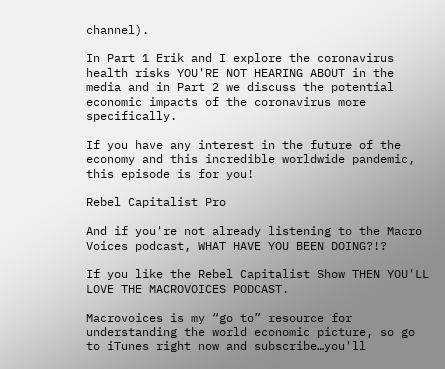channel).

In Part 1 Erik and I explore the coronavirus health risks YOU'RE NOT HEARING ABOUT in the media and in Part 2 we discuss the potential economic impacts of the coronavirus more specifically.

If you have any interest in the future of the economy and this incredible worldwide pandemic, this episode is for you!

Rebel Capitalist Pro

And if you're not already listening to the Macro Voices podcast, WHAT HAVE YOU BEEN DOING?!?

If you like the Rebel Capitalist Show THEN YOU'LL LOVE THE MACROVOICES PODCAST.

Macrovoices is my “go to” resource for understanding the world economic picture, so go to iTunes right now and subscribe…you'll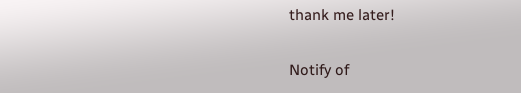thank me later!

Notify of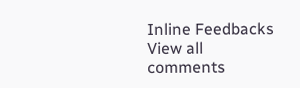Inline Feedbacks
View all comments